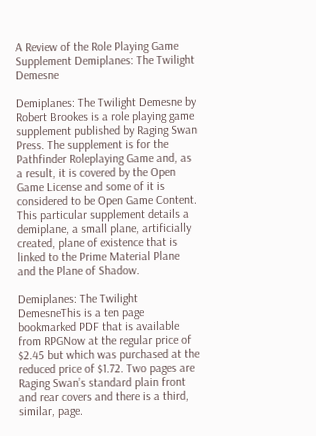A Review of the Role Playing Game Supplement Demiplanes: The Twilight Demesne

Demiplanes: The Twilight Demesne by Robert Brookes is a role playing game supplement published by Raging Swan Press. The supplement is for the Pathfinder Roleplaying Game and, as a result, it is covered by the Open Game License and some of it is considered to be Open Game Content. This particular supplement details a demiplane, a small plane, artificially created, plane of existence that is linked to the Prime Material Plane and the Plane of Shadow.

Demiplanes: The Twilight DemesneThis is a ten page bookmarked PDF that is available from RPGNow at the regular price of $2.45 but which was purchased at the reduced price of $1.72. Two pages are Raging Swan’s standard plain front and rear covers and there is a third, similar, page.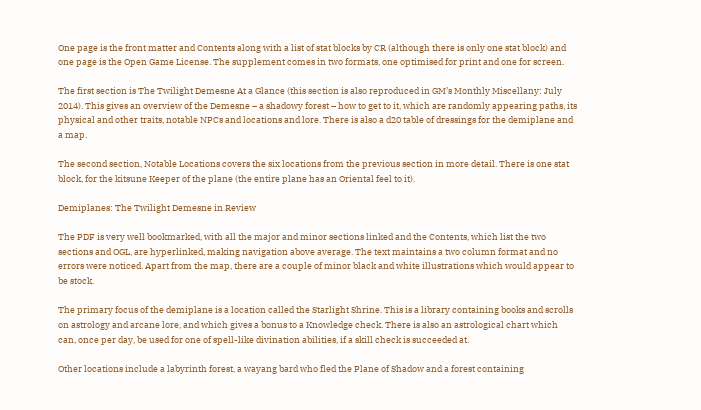One page is the front matter and Contents along with a list of stat blocks by CR (although there is only one stat block) and one page is the Open Game License. The supplement comes in two formats, one optimised for print and one for screen.

The first section is The Twilight Demesne At a Glance (this section is also reproduced in GM’s Monthly Miscellany: July 2014). This gives an overview of the Demesne – a shadowy forest – how to get to it, which are randomly appearing paths, its physical and other traits, notable NPCs and locations and lore. There is also a d20 table of dressings for the demiplane and a map.

The second section, Notable Locations covers the six locations from the previous section in more detail. There is one stat block, for the kitsune Keeper of the plane (the entire plane has an Oriental feel to it).

Demiplanes: The Twilight Demesne in Review

The PDF is very well bookmarked, with all the major and minor sections linked and the Contents, which list the two sections and OGL, are hyperlinked, making navigation above average. The text maintains a two column format and no errors were noticed. Apart from the map, there are a couple of minor black and white illustrations which would appear to be stock.

The primary focus of the demiplane is a location called the Starlight Shrine. This is a library containing books and scrolls on astrology and arcane lore, and which gives a bonus to a Knowledge check. There is also an astrological chart which can, once per day, be used for one of spell-like divination abilities, if a skill check is succeeded at.

Other locations include a labyrinth forest, a wayang bard who fled the Plane of Shadow and a forest containing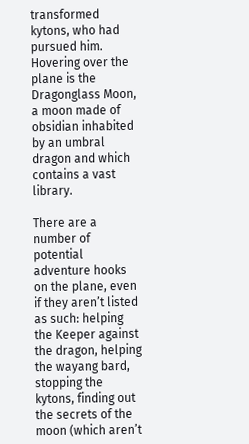transformed kytons, who had pursued him. Hovering over the plane is the Dragonglass Moon, a moon made of obsidian inhabited by an umbral dragon and which contains a vast library.

There are a number of potential adventure hooks on the plane, even if they aren’t listed as such: helping the Keeper against the dragon, helping the wayang bard, stopping the kytons, finding out the secrets of the moon (which aren’t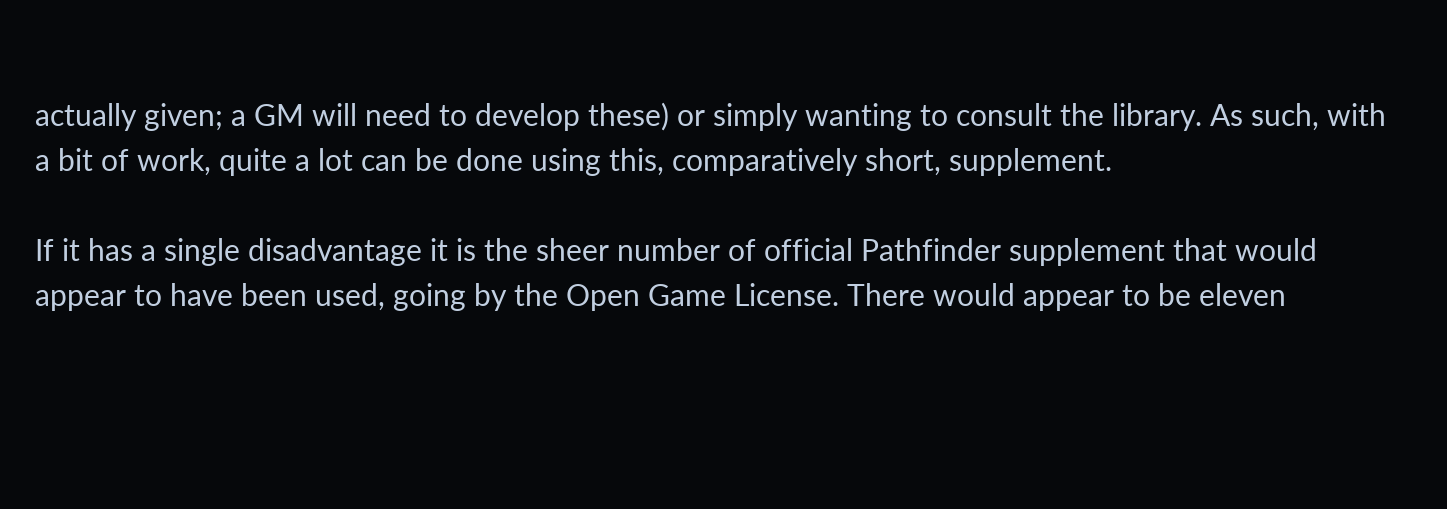actually given; a GM will need to develop these) or simply wanting to consult the library. As such, with a bit of work, quite a lot can be done using this, comparatively short, supplement.

If it has a single disadvantage it is the sheer number of official Pathfinder supplement that would appear to have been used, going by the Open Game License. There would appear to be eleven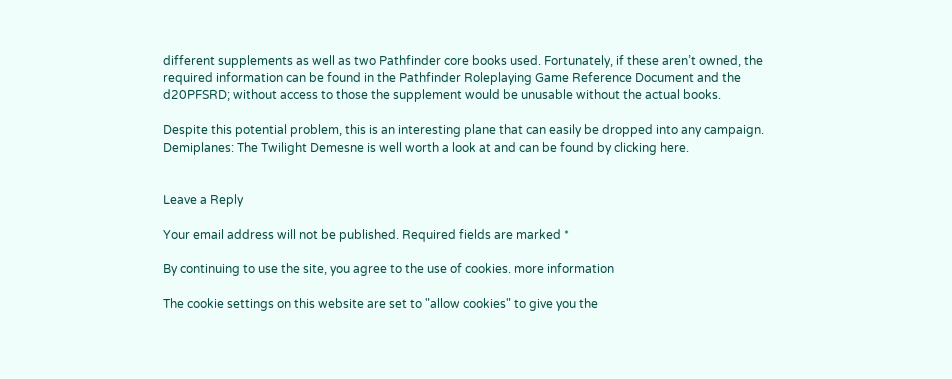different supplements as well as two Pathfinder core books used. Fortunately, if these aren’t owned, the required information can be found in the Pathfinder Roleplaying Game Reference Document and the d20PFSRD; without access to those the supplement would be unusable without the actual books.

Despite this potential problem, this is an interesting plane that can easily be dropped into any campaign. Demiplanes: The Twilight Demesne is well worth a look at and can be found by clicking here.


Leave a Reply

Your email address will not be published. Required fields are marked *

By continuing to use the site, you agree to the use of cookies. more information

The cookie settings on this website are set to "allow cookies" to give you the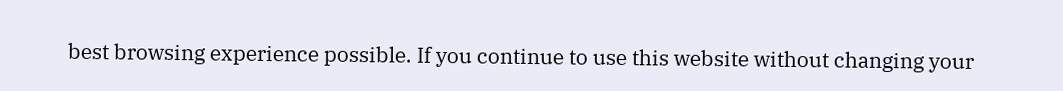best browsing experience possible. If you continue to use this website without changing your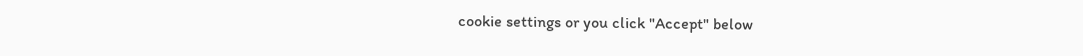cookie settings or you click "Accept" below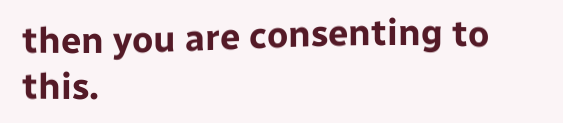then you are consenting to this.